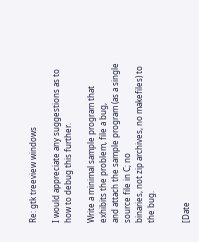Re: gtk treeview windows

I would appreciate any suggestions as to how to debug this further.

Write a minimal sample program that exhibits the problem, file a bug,
and attach the sample program (as a single source file in C; no
binaries, not zip archives, no makefiles) to the bug.


[Date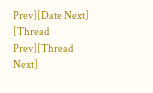Prev][Date Next]   [Thread Prev][Thread Next]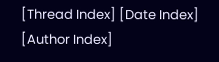[Thread Index] [Date Index] [Author Index]